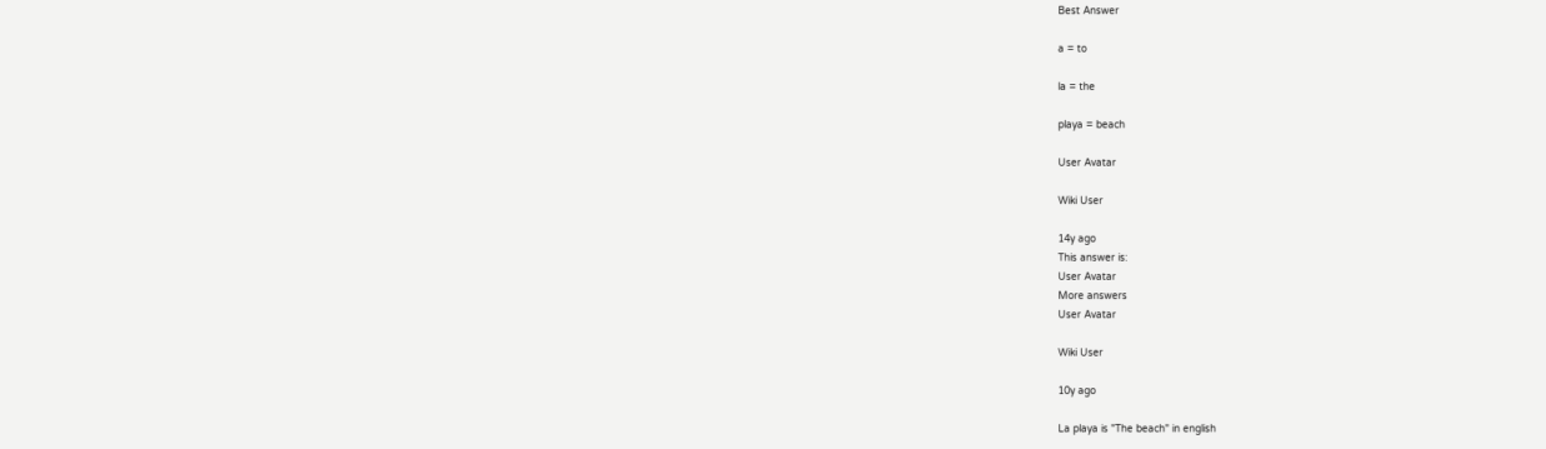Best Answer

a = to

la = the

playa = beach

User Avatar

Wiki User

14y ago
This answer is:
User Avatar
More answers
User Avatar

Wiki User

10y ago

La playa is "The beach" in english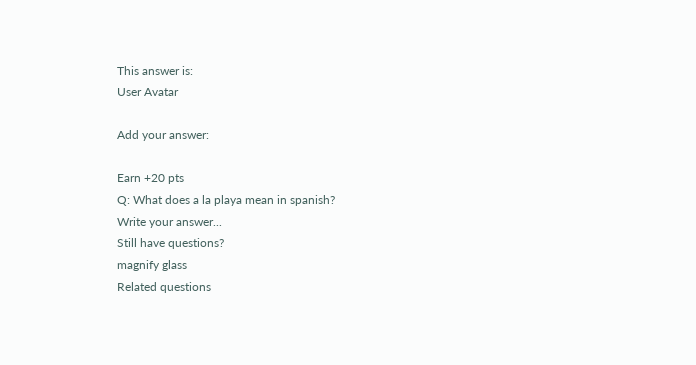This answer is:
User Avatar

Add your answer:

Earn +20 pts
Q: What does a la playa mean in spanish?
Write your answer...
Still have questions?
magnify glass
Related questions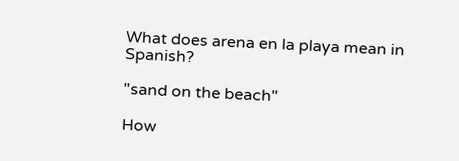What does arena en la playa mean in Spanish?

"sand on the beach"

How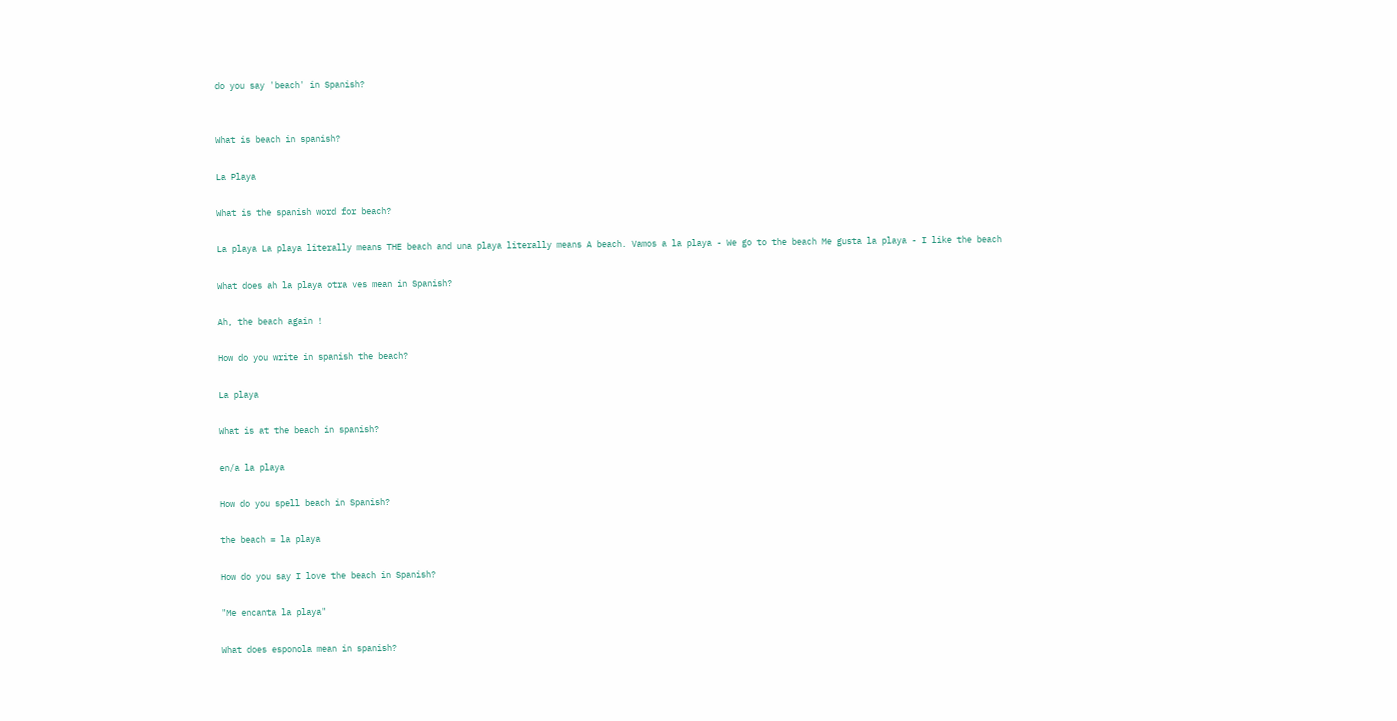do you say 'beach' in Spanish?


What is beach in spanish?

La Playa

What is the spanish word for beach?

La playa La playa literally means THE beach and una playa literally means A beach. Vamos a la playa - We go to the beach Me gusta la playa - I like the beach

What does ah la playa otra ves mean in Spanish?

Ah, the beach again !

How do you write in spanish the beach?

La playa

What is at the beach in spanish?

en/a la playa

How do you spell beach in Spanish?

the beach = la playa

How do you say I love the beach in Spanish?

"Me encanta la playa"

What does esponola mean in spanish?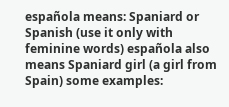española means: Spaniard or Spanish (use it only with feminine words) española also means Spaniard girl (a girl from Spain) some examples: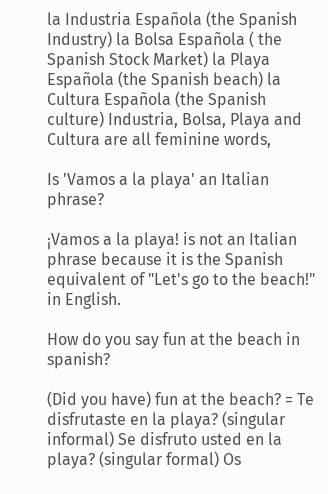la Industria Española (the Spanish Industry) la Bolsa Española ( the Spanish Stock Market) la Playa Española (the Spanish beach) la Cultura Española (the Spanish culture) Industria, Bolsa, Playa and Cultura are all feminine words,

Is 'Vamos a la playa' an Italian phrase?

¡Vamos a la playa! is not an Italian phrase because it is the Spanish equivalent of "Let's go to the beach!" in English.

How do you say fun at the beach in spanish?

(Did you have) fun at the beach? = Te disfrutaste en la playa? (singular informal) Se disfruto usted en la playa? (singular formal) Os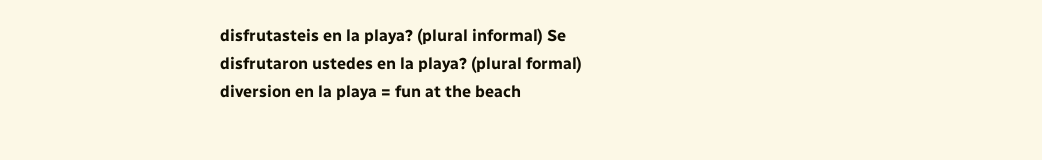disfrutasteis en la playa? (plural informal) Se disfrutaron ustedes en la playa? (plural formal) diversion en la playa = fun at the beach